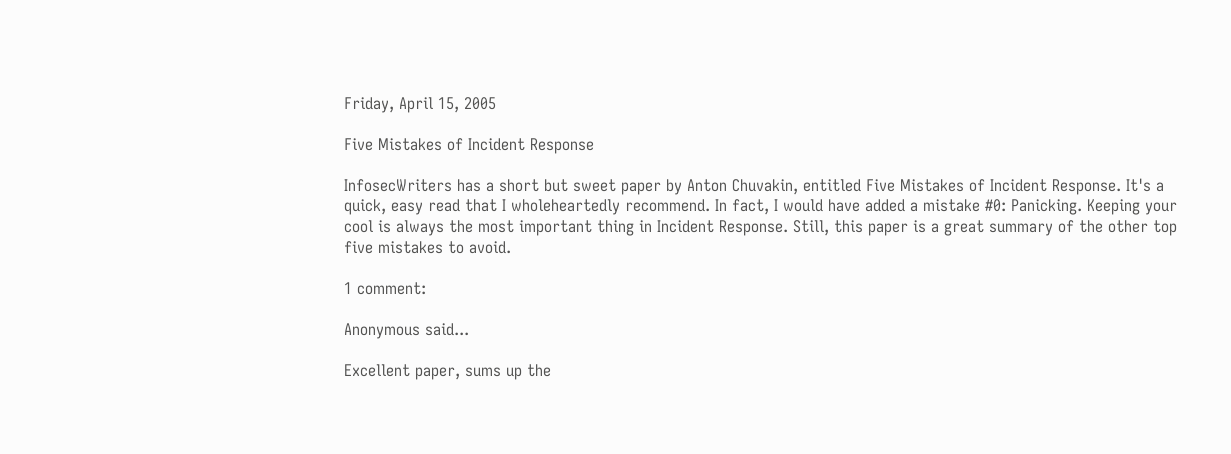Friday, April 15, 2005

Five Mistakes of Incident Response

InfosecWriters has a short but sweet paper by Anton Chuvakin, entitled Five Mistakes of Incident Response. It's a quick, easy read that I wholeheartedly recommend. In fact, I would have added a mistake #0: Panicking. Keeping your cool is always the most important thing in Incident Response. Still, this paper is a great summary of the other top five mistakes to avoid.

1 comment:

Anonymous said...

Excellent paper, sums up the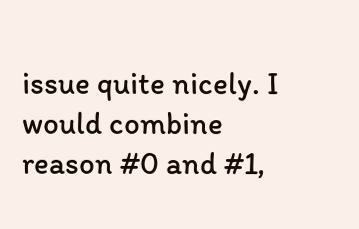issue quite nicely. I would combine reason #0 and #1,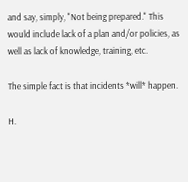and say, simply, "Not being prepared." This would include lack of a plan and/or policies, as well as lack of knowledge, training, etc.

The simple fact is that incidents *will* happen.

H.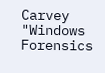Carvey
"Windows Forensics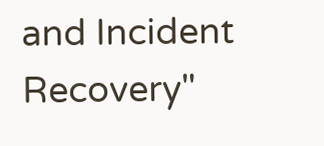and Incident Recovery"